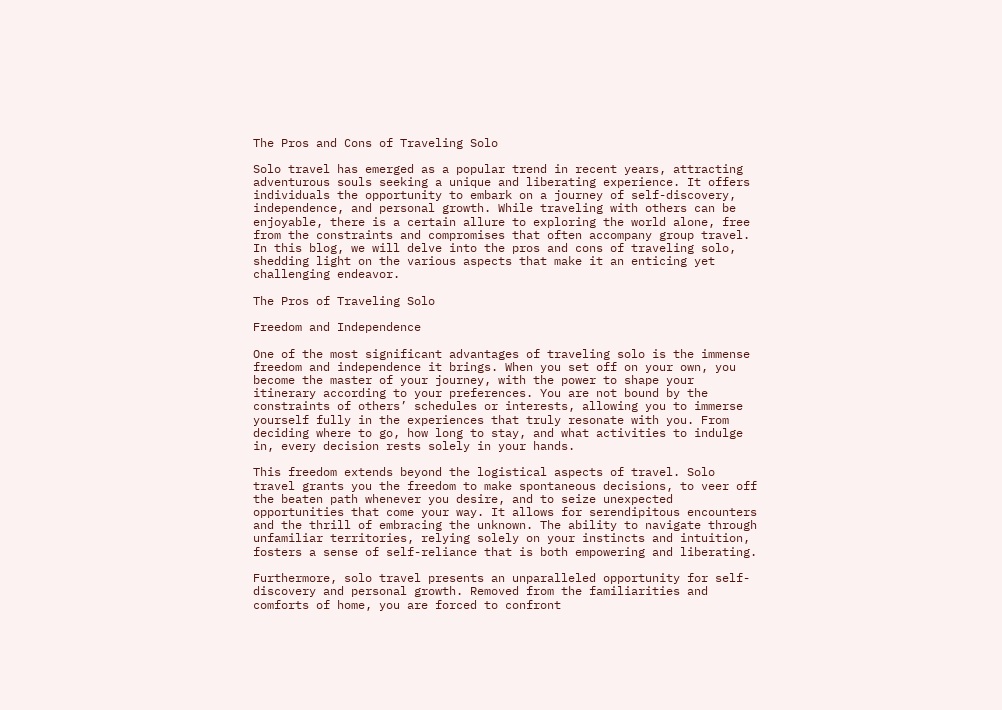The Pros and Cons of Traveling Solo

Solo travel has emerged as a popular trend in recent years, attracting adventurous souls seeking a unique and liberating experience. It offers individuals the opportunity to embark on a journey of self-discovery, independence, and personal growth. While traveling with others can be enjoyable, there is a certain allure to exploring the world alone, free from the constraints and compromises that often accompany group travel. In this blog, we will delve into the pros and cons of traveling solo, shedding light on the various aspects that make it an enticing yet challenging endeavor.

The Pros of Traveling Solo

Freedom and Independence

One of the most significant advantages of traveling solo is the immense freedom and independence it brings. When you set off on your own, you become the master of your journey, with the power to shape your itinerary according to your preferences. You are not bound by the constraints of others’ schedules or interests, allowing you to immerse yourself fully in the experiences that truly resonate with you. From deciding where to go, how long to stay, and what activities to indulge in, every decision rests solely in your hands.

This freedom extends beyond the logistical aspects of travel. Solo travel grants you the freedom to make spontaneous decisions, to veer off the beaten path whenever you desire, and to seize unexpected opportunities that come your way. It allows for serendipitous encounters and the thrill of embracing the unknown. The ability to navigate through unfamiliar territories, relying solely on your instincts and intuition, fosters a sense of self-reliance that is both empowering and liberating.

Furthermore, solo travel presents an unparalleled opportunity for self-discovery and personal growth. Removed from the familiarities and comforts of home, you are forced to confront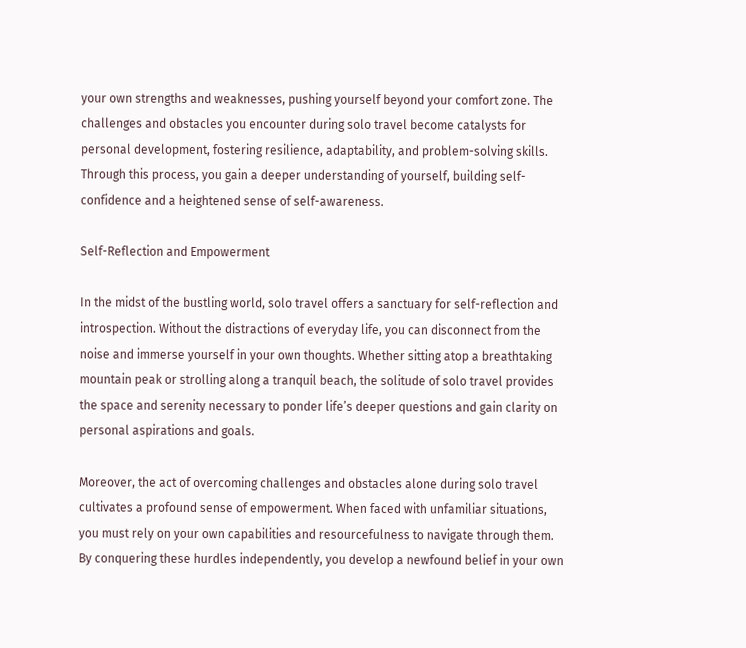your own strengths and weaknesses, pushing yourself beyond your comfort zone. The challenges and obstacles you encounter during solo travel become catalysts for personal development, fostering resilience, adaptability, and problem-solving skills. Through this process, you gain a deeper understanding of yourself, building self-confidence and a heightened sense of self-awareness.

Self-Reflection and Empowerment

In the midst of the bustling world, solo travel offers a sanctuary for self-reflection and introspection. Without the distractions of everyday life, you can disconnect from the noise and immerse yourself in your own thoughts. Whether sitting atop a breathtaking mountain peak or strolling along a tranquil beach, the solitude of solo travel provides the space and serenity necessary to ponder life’s deeper questions and gain clarity on personal aspirations and goals.

Moreover, the act of overcoming challenges and obstacles alone during solo travel cultivates a profound sense of empowerment. When faced with unfamiliar situations, you must rely on your own capabilities and resourcefulness to navigate through them. By conquering these hurdles independently, you develop a newfound belief in your own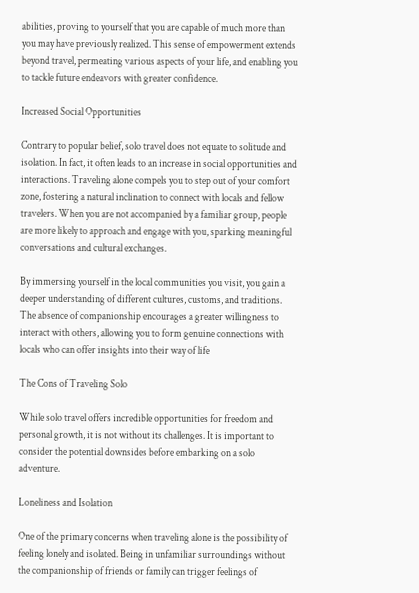abilities, proving to yourself that you are capable of much more than you may have previously realized. This sense of empowerment extends beyond travel, permeating various aspects of your life, and enabling you to tackle future endeavors with greater confidence.

Increased Social Opportunities

Contrary to popular belief, solo travel does not equate to solitude and isolation. In fact, it often leads to an increase in social opportunities and interactions. Traveling alone compels you to step out of your comfort zone, fostering a natural inclination to connect with locals and fellow travelers. When you are not accompanied by a familiar group, people are more likely to approach and engage with you, sparking meaningful conversations and cultural exchanges.

By immersing yourself in the local communities you visit, you gain a deeper understanding of different cultures, customs, and traditions. The absence of companionship encourages a greater willingness to interact with others, allowing you to form genuine connections with locals who can offer insights into their way of life

The Cons of Traveling Solo

While solo travel offers incredible opportunities for freedom and personal growth, it is not without its challenges. It is important to consider the potential downsides before embarking on a solo adventure.

Loneliness and Isolation

One of the primary concerns when traveling alone is the possibility of feeling lonely and isolated. Being in unfamiliar surroundings without the companionship of friends or family can trigger feelings of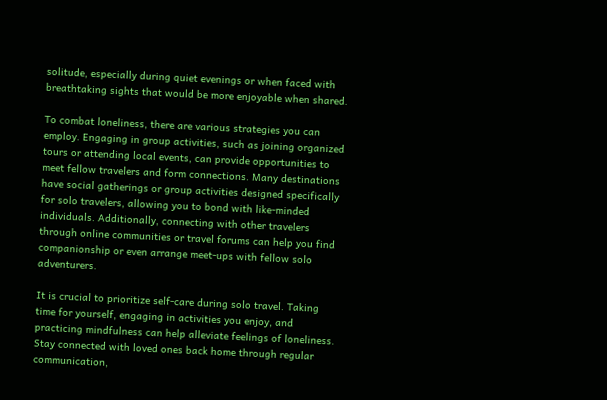solitude, especially during quiet evenings or when faced with breathtaking sights that would be more enjoyable when shared.

To combat loneliness, there are various strategies you can employ. Engaging in group activities, such as joining organized tours or attending local events, can provide opportunities to meet fellow travelers and form connections. Many destinations have social gatherings or group activities designed specifically for solo travelers, allowing you to bond with like-minded individuals. Additionally, connecting with other travelers through online communities or travel forums can help you find companionship or even arrange meet-ups with fellow solo adventurers.

It is crucial to prioritize self-care during solo travel. Taking time for yourself, engaging in activities you enjoy, and practicing mindfulness can help alleviate feelings of loneliness. Stay connected with loved ones back home through regular communication,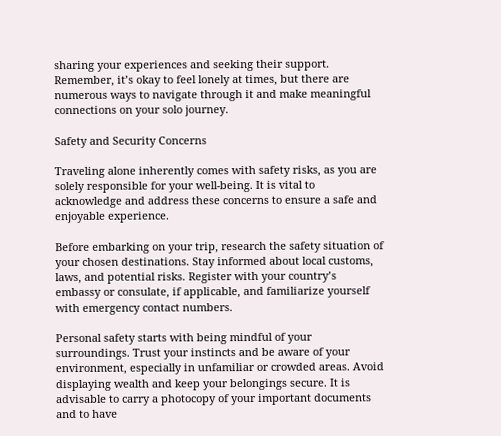sharing your experiences and seeking their support. Remember, it’s okay to feel lonely at times, but there are numerous ways to navigate through it and make meaningful connections on your solo journey.

Safety and Security Concerns

Traveling alone inherently comes with safety risks, as you are solely responsible for your well-being. It is vital to acknowledge and address these concerns to ensure a safe and enjoyable experience.

Before embarking on your trip, research the safety situation of your chosen destinations. Stay informed about local customs, laws, and potential risks. Register with your country’s embassy or consulate, if applicable, and familiarize yourself with emergency contact numbers.

Personal safety starts with being mindful of your surroundings. Trust your instincts and be aware of your environment, especially in unfamiliar or crowded areas. Avoid displaying wealth and keep your belongings secure. It is advisable to carry a photocopy of your important documents and to have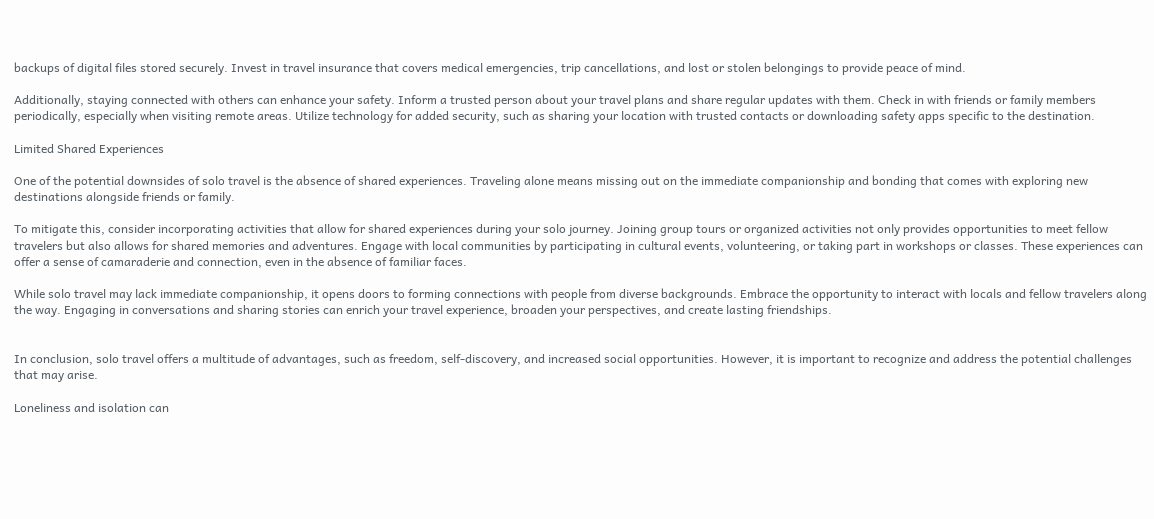backups of digital files stored securely. Invest in travel insurance that covers medical emergencies, trip cancellations, and lost or stolen belongings to provide peace of mind.

Additionally, staying connected with others can enhance your safety. Inform a trusted person about your travel plans and share regular updates with them. Check in with friends or family members periodically, especially when visiting remote areas. Utilize technology for added security, such as sharing your location with trusted contacts or downloading safety apps specific to the destination.

Limited Shared Experiences

One of the potential downsides of solo travel is the absence of shared experiences. Traveling alone means missing out on the immediate companionship and bonding that comes with exploring new destinations alongside friends or family.

To mitigate this, consider incorporating activities that allow for shared experiences during your solo journey. Joining group tours or organized activities not only provides opportunities to meet fellow travelers but also allows for shared memories and adventures. Engage with local communities by participating in cultural events, volunteering, or taking part in workshops or classes. These experiences can offer a sense of camaraderie and connection, even in the absence of familiar faces.

While solo travel may lack immediate companionship, it opens doors to forming connections with people from diverse backgrounds. Embrace the opportunity to interact with locals and fellow travelers along the way. Engaging in conversations and sharing stories can enrich your travel experience, broaden your perspectives, and create lasting friendships.


In conclusion, solo travel offers a multitude of advantages, such as freedom, self-discovery, and increased social opportunities. However, it is important to recognize and address the potential challenges that may arise.

Loneliness and isolation can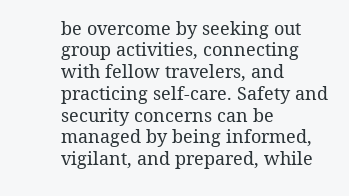be overcome by seeking out group activities, connecting with fellow travelers, and practicing self-care. Safety and security concerns can be managed by being informed, vigilant, and prepared, while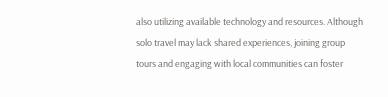also utilizing available technology and resources. Although solo travel may lack shared experiences, joining group tours and engaging with local communities can foster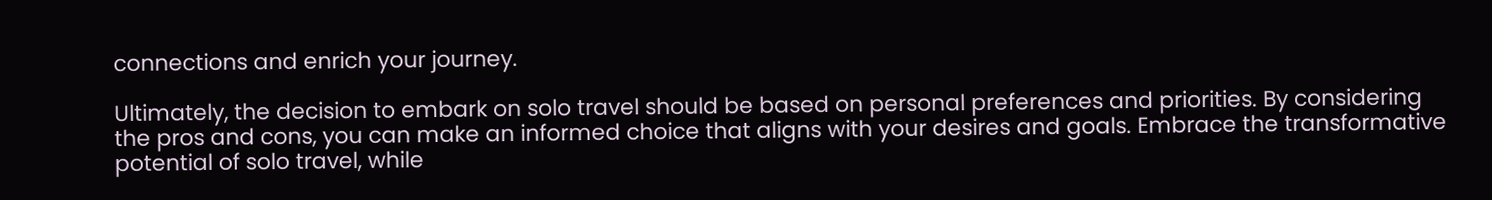connections and enrich your journey.

Ultimately, the decision to embark on solo travel should be based on personal preferences and priorities. By considering the pros and cons, you can make an informed choice that aligns with your desires and goals. Embrace the transformative potential of solo travel, while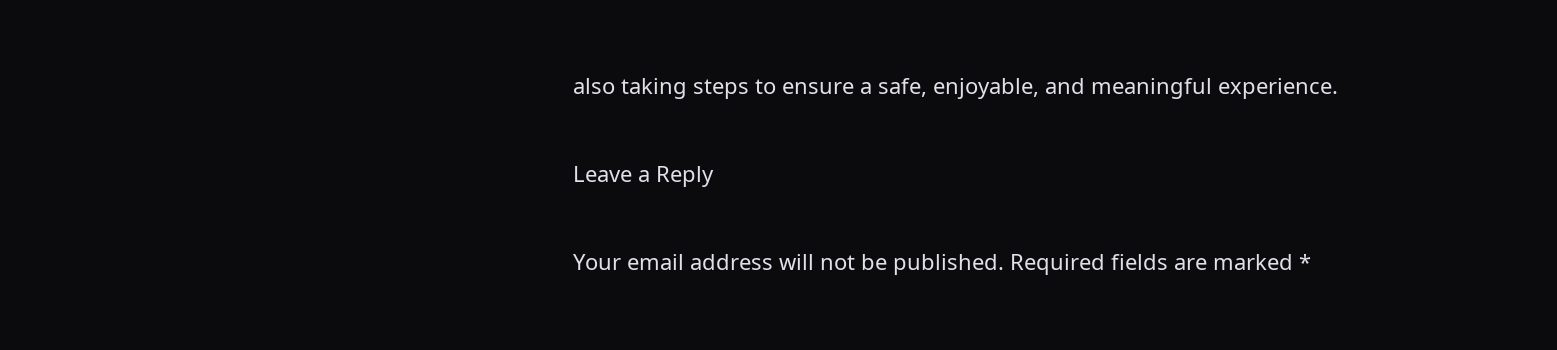also taking steps to ensure a safe, enjoyable, and meaningful experience.

Leave a Reply

Your email address will not be published. Required fields are marked *